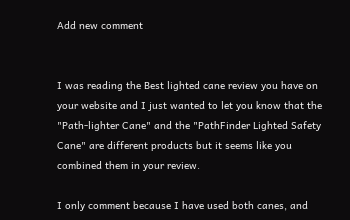Add new comment


I was reading the Best lighted cane review you have on your website and I just wanted to let you know that the "Path-lighter Cane" and the "PathFinder Lighted Safety Cane" are different products but it seems like you combined them in your review.

I only comment because I have used both canes, and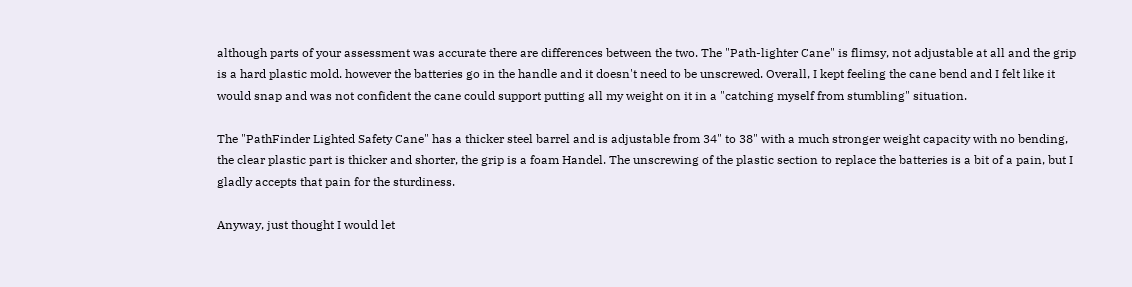although parts of your assessment was accurate there are differences between the two. The "Path-lighter Cane" is flimsy, not adjustable at all and the grip is a hard plastic mold. however the batteries go in the handle and it doesn't need to be unscrewed. Overall, I kept feeling the cane bend and I felt like it would snap and was not confident the cane could support putting all my weight on it in a "catching myself from stumbling" situation.

The "PathFinder Lighted Safety Cane" has a thicker steel barrel and is adjustable from 34" to 38" with a much stronger weight capacity with no bending, the clear plastic part is thicker and shorter, the grip is a foam Handel. The unscrewing of the plastic section to replace the batteries is a bit of a pain, but I gladly accepts that pain for the sturdiness.

Anyway, just thought I would let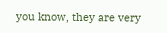you know, they are very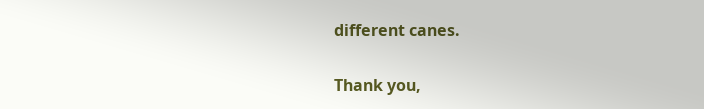different canes.

Thank you,